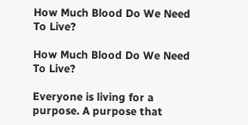How Much Blood Do We Need To Live?

How Much Blood Do We Need To Live?

Everyone is living for a purpose. A purpose that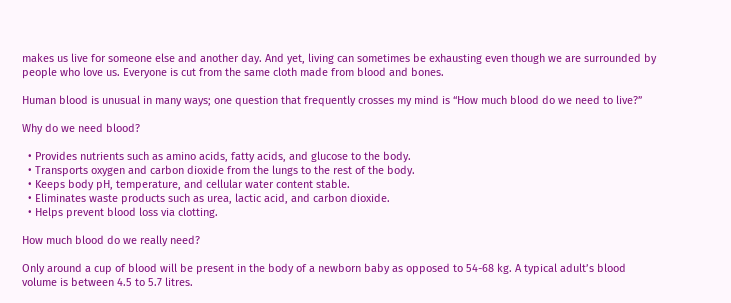makes us live for someone else and another day. And yet, living can sometimes be exhausting even though we are surrounded by people who love us. Everyone is cut from the same cloth made from blood and bones.

Human blood is unusual in many ways; one question that frequently crosses my mind is “How much blood do we need to live?”

Why do we need blood?

  • Provides nutrients such as amino acids, fatty acids, and glucose to the body.
  • Transports oxygen and carbon dioxide from the lungs to the rest of the body.
  • Keeps body pH, temperature, and cellular water content stable.
  • Eliminates waste products such as urea, lactic acid, and carbon dioxide.
  • Helps prevent blood loss via clotting.

How much blood do we really need?

Only around a cup of blood will be present in the body of a newborn baby as opposed to 54-68 kg. A typical adult’s blood volume is between 4.5 to 5.7 litres.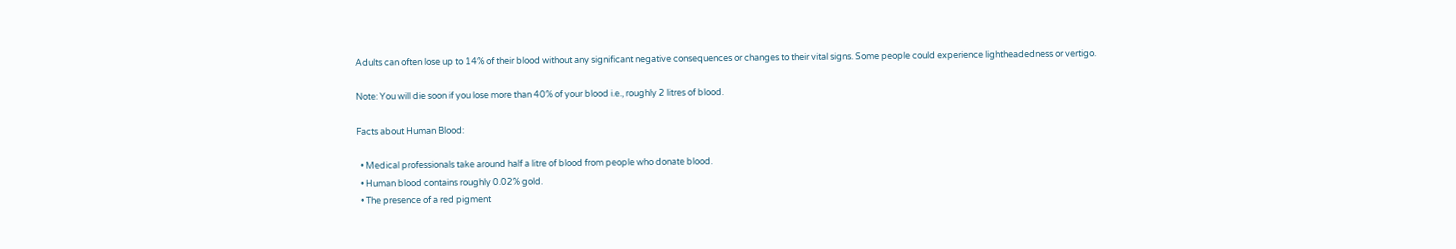Adults can often lose up to 14% of their blood without any significant negative consequences or changes to their vital signs. Some people could experience lightheadedness or vertigo.

Note: You will die soon if you lose more than 40% of your blood i.e., roughly 2 litres of blood.

Facts about Human Blood:

  • Medical professionals take around half a litre of blood from people who donate blood.
  • Human blood contains roughly 0.02% gold.
  • The presence of a red pigment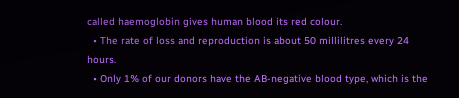called haemoglobin gives human blood its red colour.
  • The rate of loss and reproduction is about 50 millilitres every 24 hours.
  • Only 1% of our donors have the AB-negative blood type, which is the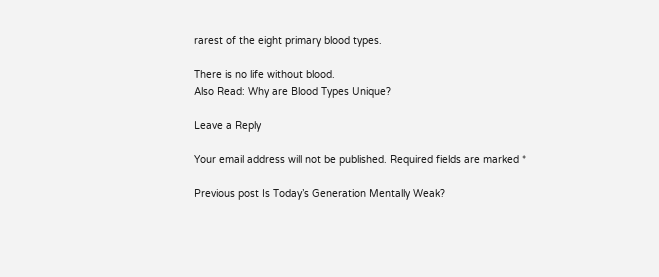rarest of the eight primary blood types.

There is no life without blood.
Also Read: Why are Blood Types Unique?

Leave a Reply

Your email address will not be published. Required fields are marked *

Previous post Is Today’s Generation Mentally Weak?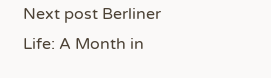Next post Berliner Life: A Month in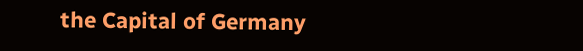the Capital of Germany